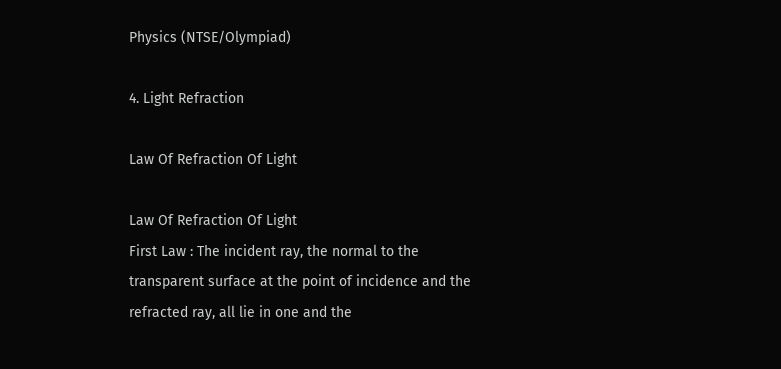Physics (NTSE/Olympiad)

4. Light Refraction

Law Of Refraction Of Light

Law Of Refraction Of Light
First Law : The incident ray, the normal to the transparent surface at the point of incidence and the refracted ray, all lie in one and the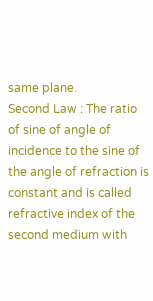same plane.
Second Law : The ratio of sine of angle of incidence to the sine of the angle of refraction is constant and is called refractive index of the second medium with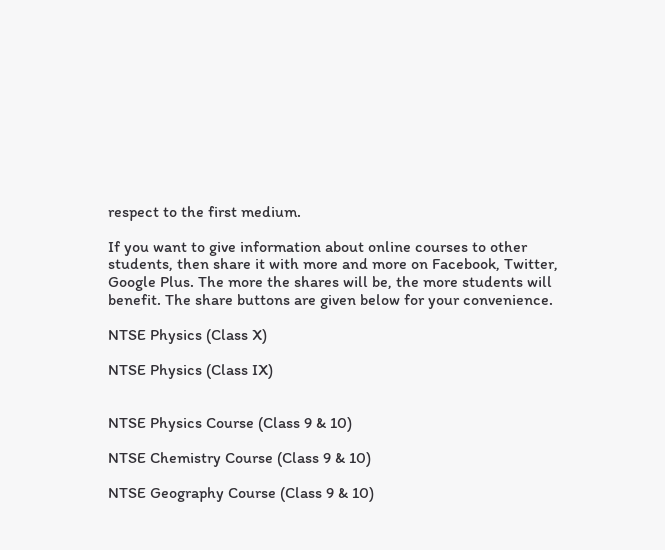respect to the first medium.

If you want to give information about online courses to other students, then share it with more and more on Facebook, Twitter, Google Plus. The more the shares will be, the more students will benefit. The share buttons are given below for your convenience.

NTSE Physics (Class X)

NTSE Physics (Class IX)


NTSE Physics Course (Class 9 & 10)

NTSE Chemistry Course (Class 9 & 10)

NTSE Geography Course (Class 9 & 10)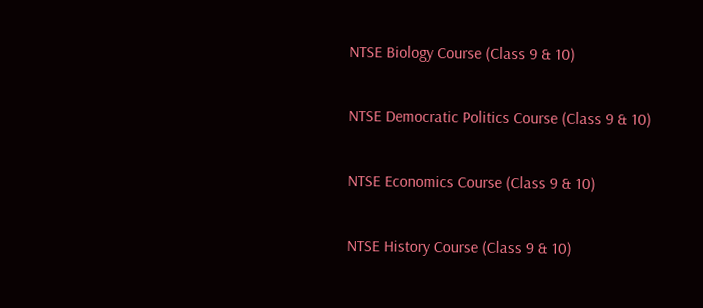NTSE Biology Course (Class 9 & 10)

NTSE Democratic Politics Course (Class 9 & 10)

NTSE Economics Course (Class 9 & 10)

NTSE History Course (Class 9 & 10)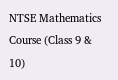NTSE Mathematics Course (Class 9 & 10)